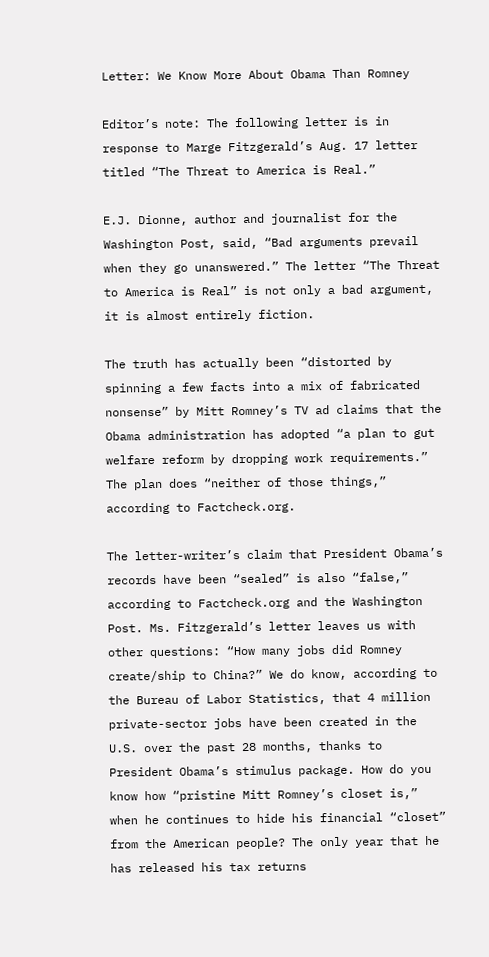Letter: We Know More About Obama Than Romney

Editor’s note: The following letter is in response to Marge Fitzgerald’s Aug. 17 letter titled “The Threat to America is Real.”

E.J. Dionne, author and journalist for the Washington Post, said, “Bad arguments prevail when they go unanswered.” The letter “The Threat to America is Real” is not only a bad argument, it is almost entirely fiction.

The truth has actually been “distorted by spinning a few facts into a mix of fabricated nonsense” by Mitt Romney’s TV ad claims that the Obama administration has adopted “a plan to gut welfare reform by dropping work requirements.” The plan does “neither of those things,” according to Factcheck.org.

The letter-writer’s claim that President Obama’s records have been “sealed” is also “false,” according to Factcheck.org and the Washington Post. Ms. Fitzgerald’s letter leaves us with other questions: “How many jobs did Romney create/ship to China?” We do know, according to the Bureau of Labor Statistics, that 4 million private-sector jobs have been created in the U.S. over the past 28 months, thanks to President Obama’s stimulus package. How do you know how “pristine Mitt Romney’s closet is,” when he continues to hide his financial “closet” from the American people? The only year that he has released his tax returns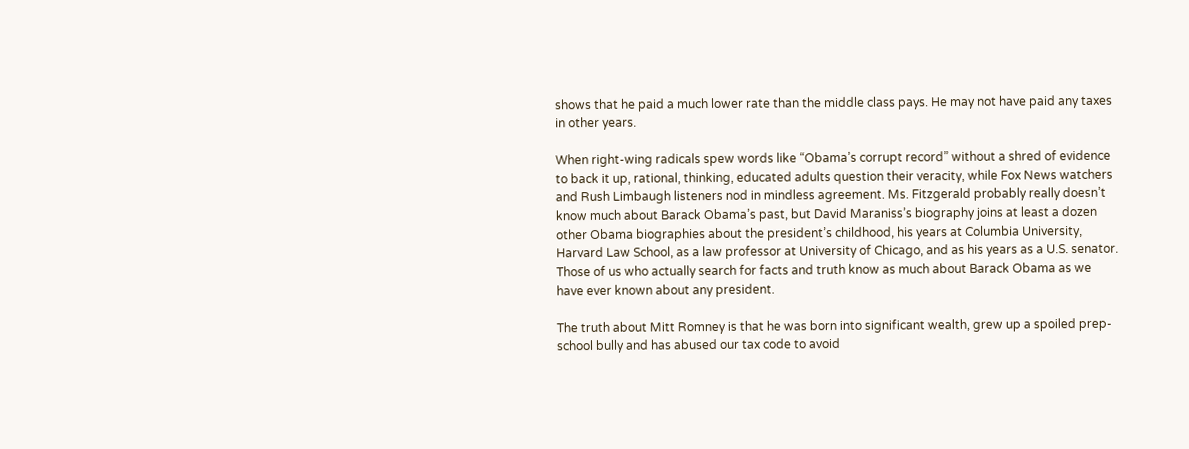shows that he paid a much lower rate than the middle class pays. He may not have paid any taxes in other years.

When right-wing radicals spew words like “Obama’s corrupt record” without a shred of evidence to back it up, rational, thinking, educated adults question their veracity, while Fox News watchers and Rush Limbaugh listeners nod in mindless agreement. Ms. Fitzgerald probably really doesn’t know much about Barack Obama’s past, but David Maraniss’s biography joins at least a dozen other Obama biographies about the president’s childhood, his years at Columbia University, Harvard Law School, as a law professor at University of Chicago, and as his years as a U.S. senator. Those of us who actually search for facts and truth know as much about Barack Obama as we have ever known about any president.

The truth about Mitt Romney is that he was born into significant wealth, grew up a spoiled prep-school bully and has abused our tax code to avoid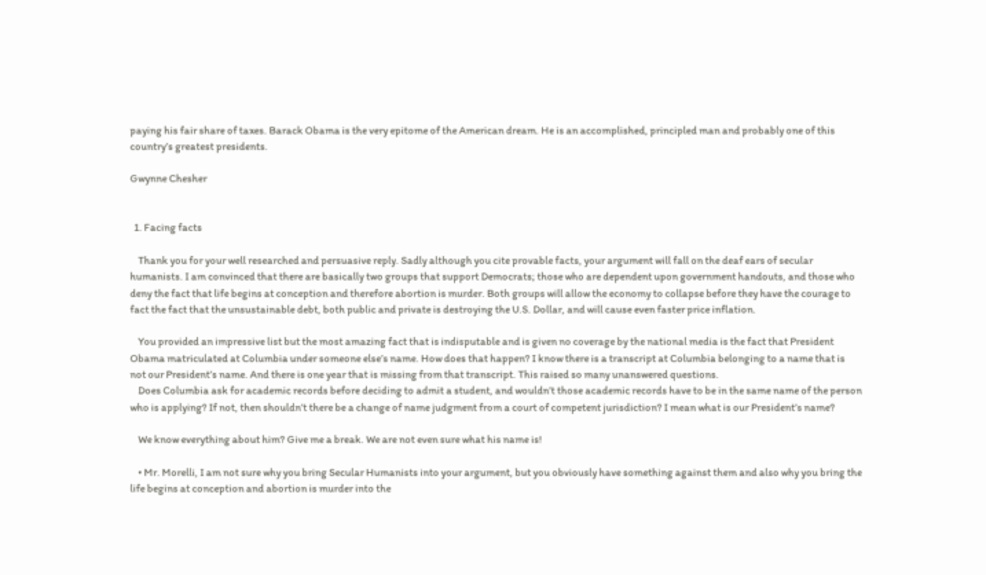paying his fair share of taxes. Barack Obama is the very epitome of the American dream. He is an accomplished, principled man and probably one of this country’s greatest presidents.

Gwynne Chesher


  1. Facing facts

    Thank you for your well researched and persuasive reply. Sadly although you cite provable facts, your argument will fall on the deaf ears of secular humanists. I am convinced that there are basically two groups that support Democrats; those who are dependent upon government handouts, and those who deny the fact that life begins at conception and therefore abortion is murder. Both groups will allow the economy to collapse before they have the courage to fact the fact that the unsustainable debt, both public and private is destroying the U.S. Dollar, and will cause even faster price inflation.

    You provided an impressive list but the most amazing fact that is indisputable and is given no coverage by the national media is the fact that President Obama matriculated at Columbia under someone else’s name. How does that happen? I know there is a transcript at Columbia belonging to a name that is not our President’s name. And there is one year that is missing from that transcript. This raised so many unanswered questions.
    Does Columbia ask for academic records before deciding to admit a student, and wouldn’t those academic records have to be in the same name of the person who is applying? If not, then shouldn’t there be a change of name judgment from a court of competent jurisdiction? I mean what is our President’s name?

    We know everything about him? Give me a break. We are not even sure what his name is!

    • Mr. Morelli, I am not sure why you bring Secular Humanists into your argument, but you obviously have something against them and also why you bring the life begins at conception and abortion is murder into the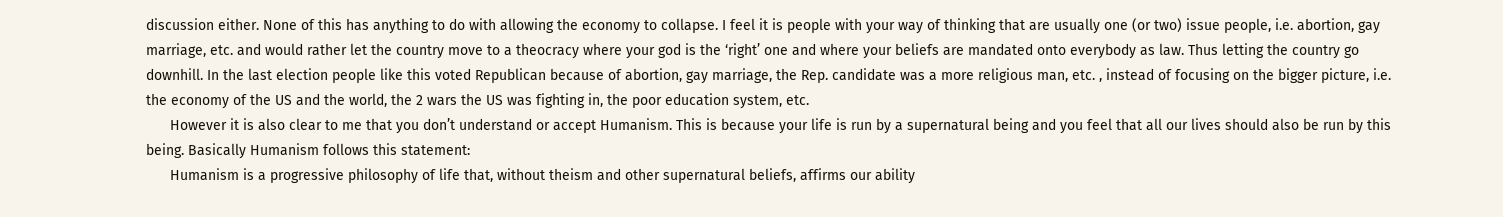discussion either. None of this has anything to do with allowing the economy to collapse. I feel it is people with your way of thinking that are usually one (or two) issue people, i.e. abortion, gay marriage, etc. and would rather let the country move to a theocracy where your god is the ‘right’ one and where your beliefs are mandated onto everybody as law. Thus letting the country go downhill. In the last election people like this voted Republican because of abortion, gay marriage, the Rep. candidate was a more religious man, etc. , instead of focusing on the bigger picture, i.e. the economy of the US and the world, the 2 wars the US was fighting in, the poor education system, etc.
      However it is also clear to me that you don’t understand or accept Humanism. This is because your life is run by a supernatural being and you feel that all our lives should also be run by this being. Basically Humanism follows this statement:
      Humanism is a progressive philosophy of life that, without theism and other supernatural beliefs, affirms our ability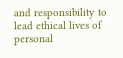and responsibility to lead ethical lives of personal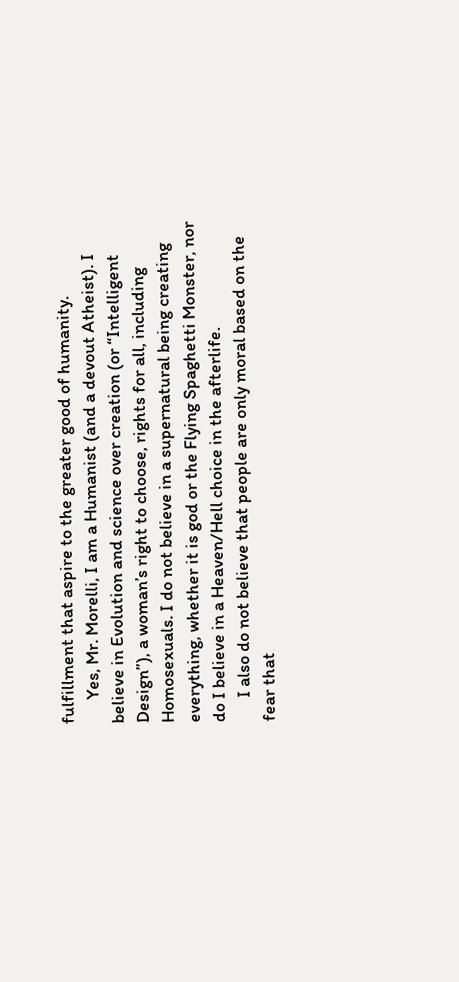fulfillment that aspire to the greater good of humanity.
      Yes, Mr. Morelli, I am a Humanist (and a devout Atheist). I believe in Evolution and science over creation (or “Intelligent Design”), a woman’s right to choose, rights for all, including Homosexuals. I do not believe in a supernatural being creating everything, whether it is god or the Flying Spaghetti Monster, nor do I believe in a Heaven/Hell choice in the afterlife.
      I also do not believe that people are only moral based on the fear that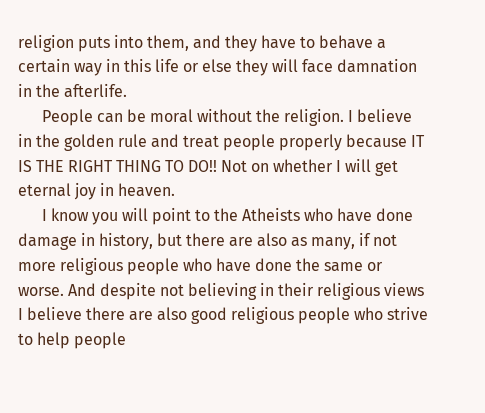religion puts into them, and they have to behave a certain way in this life or else they will face damnation in the afterlife.
      People can be moral without the religion. I believe in the golden rule and treat people properly because IT IS THE RIGHT THING TO DO!! Not on whether I will get eternal joy in heaven.
      I know you will point to the Atheists who have done damage in history, but there are also as many, if not more religious people who have done the same or worse. And despite not believing in their religious views I believe there are also good religious people who strive to help people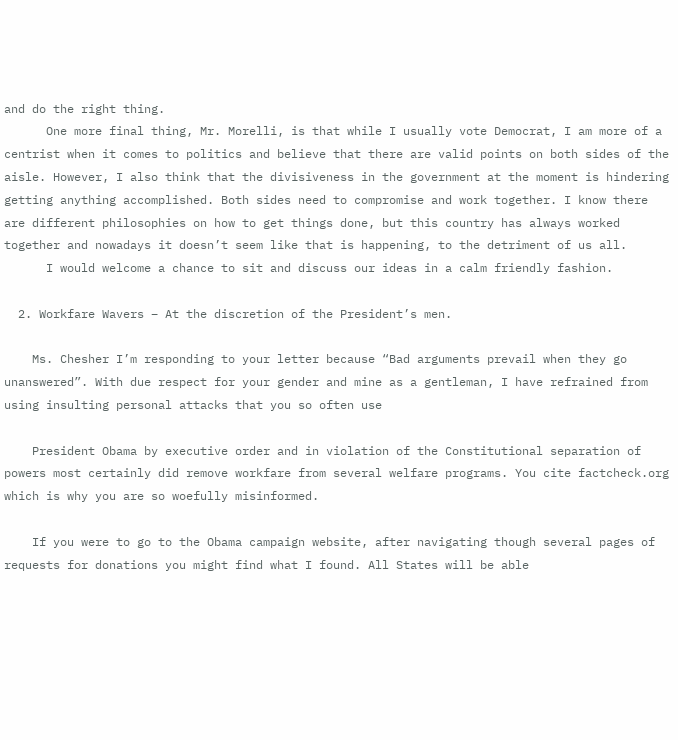and do the right thing.
      One more final thing, Mr. Morelli, is that while I usually vote Democrat, I am more of a centrist when it comes to politics and believe that there are valid points on both sides of the aisle. However, I also think that the divisiveness in the government at the moment is hindering getting anything accomplished. Both sides need to compromise and work together. I know there are different philosophies on how to get things done, but this country has always worked together and nowadays it doesn’t seem like that is happening, to the detriment of us all.
      I would welcome a chance to sit and discuss our ideas in a calm friendly fashion.

  2. Workfare Wavers – At the discretion of the President’s men.

    Ms. Chesher I’m responding to your letter because “Bad arguments prevail when they go unanswered”. With due respect for your gender and mine as a gentleman, I have refrained from using insulting personal attacks that you so often use

    President Obama by executive order and in violation of the Constitutional separation of powers most certainly did remove workfare from several welfare programs. You cite factcheck.org which is why you are so woefully misinformed.

    If you were to go to the Obama campaign website, after navigating though several pages of requests for donations you might find what I found. All States will be able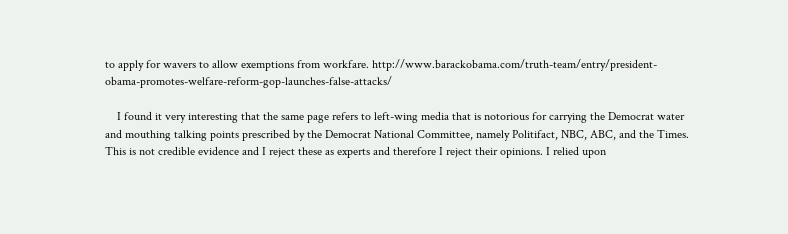to apply for wavers to allow exemptions from workfare. http://www.barackobama.com/truth-team/entry/president-obama-promotes-welfare-reform-gop-launches-false-attacks/

    I found it very interesting that the same page refers to left-wing media that is notorious for carrying the Democrat water and mouthing talking points prescribed by the Democrat National Committee, namely Politifact, NBC, ABC, and the Times. This is not credible evidence and I reject these as experts and therefore I reject their opinions. I relied upon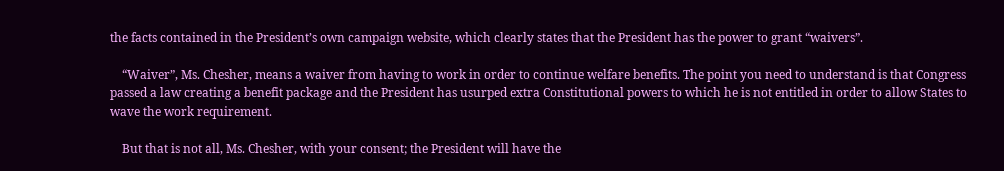the facts contained in the President’s own campaign website, which clearly states that the President has the power to grant “waivers”.

    “Waiver”, Ms. Chesher, means a waiver from having to work in order to continue welfare benefits. The point you need to understand is that Congress passed a law creating a benefit package and the President has usurped extra Constitutional powers to which he is not entitled in order to allow States to wave the work requirement.

    But that is not all, Ms. Chesher, with your consent; the President will have the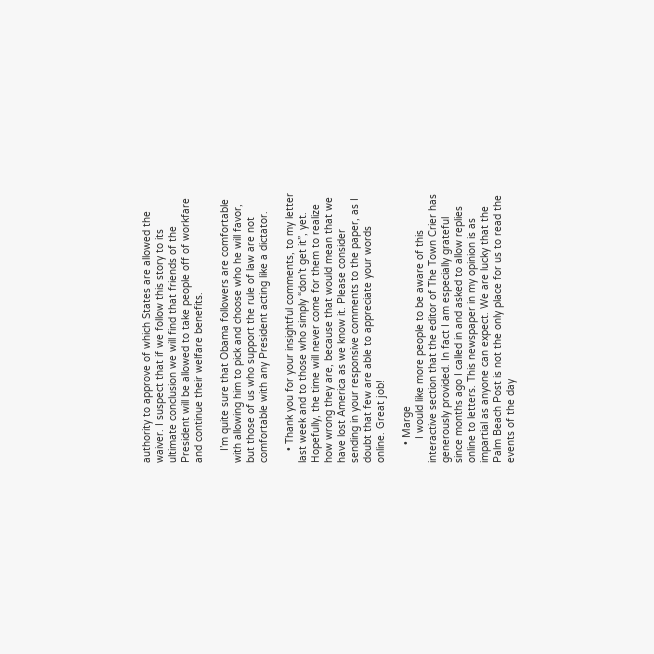authority to approve of which States are allowed the waiver. I suspect that if we follow this story to its ultimate conclusion we will find that friends of the President will be allowed to take people off of workfare and continue their welfare benefits.

    I’m quite sure that Obama followers are comfortable with allowing him to pick and choose who he will favor, but those of us who support the rule of law are not comfortable with any President acting like a dictator.

    • Thank you for your insightful comments, to my letter last week and to those who simply “don’t get it”, yet. Hopefully, the time will never come for them to realize how wrong they are, because that would mean that we have lost America as we know it. Please consider sending in your responsive comments to the paper, as I doubt that few are able to appreciate your words online. Great job!

      • Marge
        I would like more people to be aware of this interactive section that the editor of The Town Crier has generously provided. In fact I am especially grateful since months ago I called in and asked to allow replies online to letters. This newspaper in my opinion is as impartial as anyone can expect. We are lucky that the Palm Beach Post is not the only place for us to read the events of the day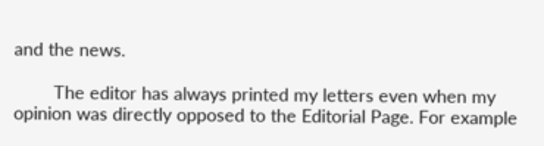and the news.

        The editor has always printed my letters even when my opinion was directly opposed to the Editorial Page. For example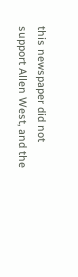this newspaper did not support Allen West, and the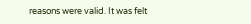reasons were valid. It was felt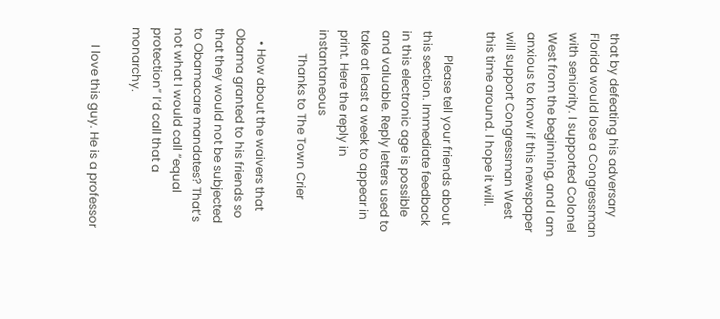that by defeating his adversary Florida would lose a Congressman with seniority. I supported Colonel West from the beginning, and I am anxious to know if this newspaper will support Congressman West this time around. I hope it will.

        Please tell your friends about this section. Immediate feedback in this electronic age is possible and valuable. Reply letters used to take at least a week to appear in print. Here the reply in instantaneous
        Thanks to The Town Crier

    • How about the waivers that Obama granted to his friends so that they would not be subjected to Obamacare mandates? That’s not what I would call “equal protection” I’d call that a monarchy.

      I love this guy. He is a professor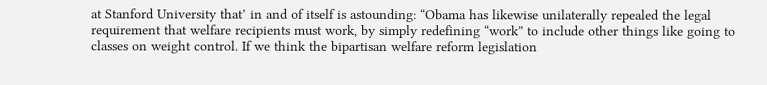at Stanford University that’ in and of itself is astounding: “Obama has likewise unilaterally repealed the legal requirement that welfare recipients must work, by simply redefining “work” to include other things like going to classes on weight control. If we think the bipartisan welfare reform legislation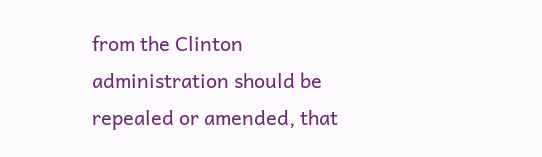from the Clinton administration should be repealed or amended, that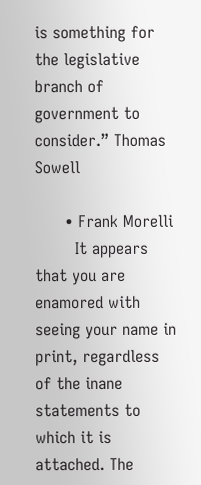is something for the legislative branch of government to consider.” Thomas Sowell

      • Frank Morelli
        It appears that you are enamored with seeing your name in print, regardless of the inane statements to which it is attached. The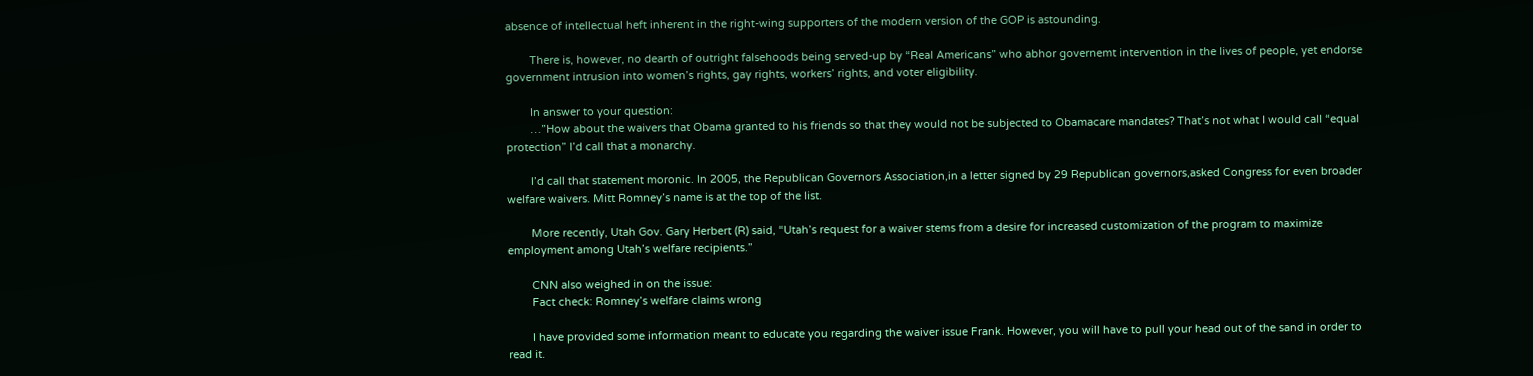absence of intellectual heft inherent in the right-wing supporters of the modern version of the GOP is astounding.

        There is, however, no dearth of outright falsehoods being served-up by “Real Americans” who abhor governemt intervention in the lives of people, yet endorse government intrusion into women’s rights, gay rights, workers’ rights, and voter eligibility.

        In answer to your question:
        …”How about the waivers that Obama granted to his friends so that they would not be subjected to Obamacare mandates? That’s not what I would call “equal protection” I’d call that a monarchy.

        I’d call that statement moronic. In 2005, the Republican Governors Association,in a letter signed by 29 Republican governors,asked Congress for even broader welfare waivers. Mitt Romney’s name is at the top of the list.

        More recently, Utah Gov. Gary Herbert (R) said, “Utah’s request for a waiver stems from a desire for increased customization of the program to maximize employment among Utah’s welfare recipients.”

        CNN also weighed in on the issue:
        Fact check: Romney’s welfare claims wrong

        I have provided some information meant to educate you regarding the waiver issue Frank. However, you will have to pull your head out of the sand in order to read it.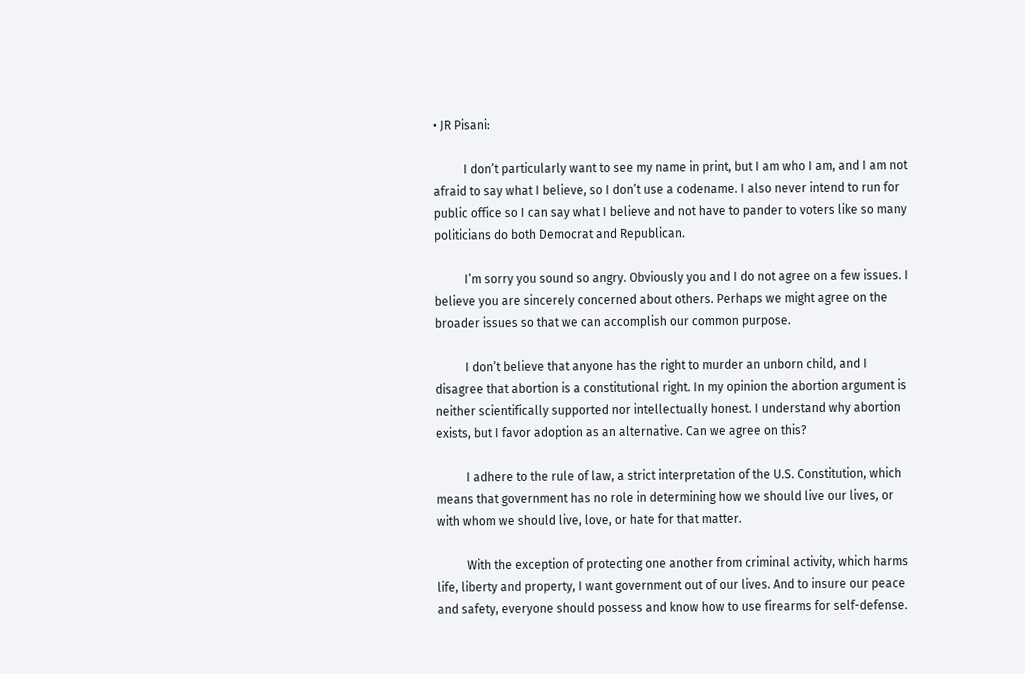• JR Pisani:

          I don’t particularly want to see my name in print, but I am who I am, and I am not afraid to say what I believe, so I don’t use a codename. I also never intend to run for public office so I can say what I believe and not have to pander to voters like so many politicians do both Democrat and Republican.

          I’m sorry you sound so angry. Obviously you and I do not agree on a few issues. I believe you are sincerely concerned about others. Perhaps we might agree on the broader issues so that we can accomplish our common purpose.

          I don’t believe that anyone has the right to murder an unborn child, and I disagree that abortion is a constitutional right. In my opinion the abortion argument is neither scientifically supported nor intellectually honest. I understand why abortion exists, but I favor adoption as an alternative. Can we agree on this?

          I adhere to the rule of law, a strict interpretation of the U.S. Constitution, which means that government has no role in determining how we should live our lives, or with whom we should live, love, or hate for that matter.

          With the exception of protecting one another from criminal activity, which harms life, liberty and property, I want government out of our lives. And to insure our peace and safety, everyone should possess and know how to use firearms for self-defense.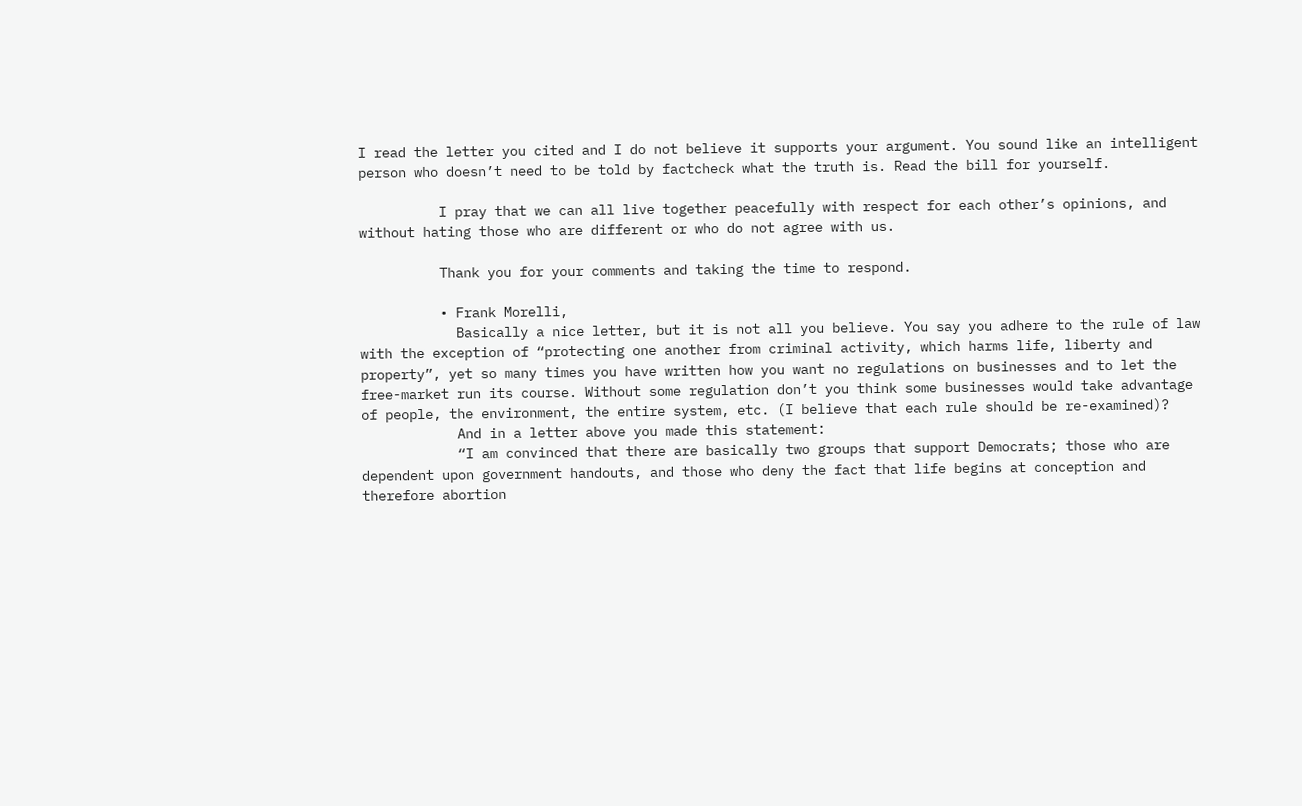I read the letter you cited and I do not believe it supports your argument. You sound like an intelligent person who doesn’t need to be told by factcheck what the truth is. Read the bill for yourself.

          I pray that we can all live together peacefully with respect for each other’s opinions, and without hating those who are different or who do not agree with us.

          Thank you for your comments and taking the time to respond.

          • Frank Morelli,
            Basically a nice letter, but it is not all you believe. You say you adhere to the rule of law with the exception of “protecting one another from criminal activity, which harms life, liberty and property”, yet so many times you have written how you want no regulations on businesses and to let the free-market run its course. Without some regulation don’t you think some businesses would take advantage of people, the environment, the entire system, etc. (I believe that each rule should be re-examined)?
            And in a letter above you made this statement:
            “I am convinced that there are basically two groups that support Democrats; those who are dependent upon government handouts, and those who deny the fact that life begins at conception and therefore abortion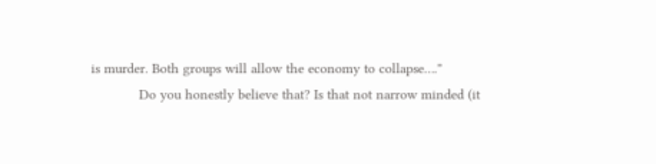is murder. Both groups will allow the economy to collapse….”
            Do you honestly believe that? Is that not narrow minded (it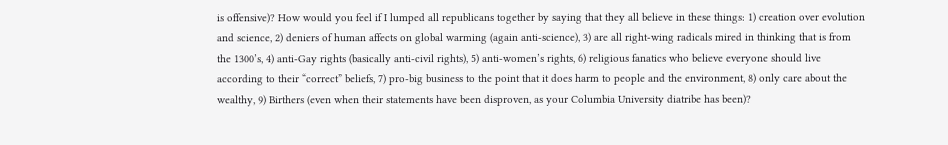is offensive)? How would you feel if I lumped all republicans together by saying that they all believe in these things: 1) creation over evolution and science, 2) deniers of human affects on global warming (again anti-science), 3) are all right-wing radicals mired in thinking that is from the 1300’s, 4) anti-Gay rights (basically anti-civil rights), 5) anti-women’s rights, 6) religious fanatics who believe everyone should live according to their “correct” beliefs, 7) pro-big business to the point that it does harm to people and the environment, 8) only care about the wealthy, 9) Birthers (even when their statements have been disproven, as your Columbia University diatribe has been)?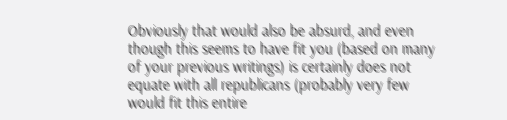Obviously that would also be absurd, and even though this seems to have fit you (based on many of your previous writings) is certainly does not equate with all republicans (probably very few would fit this entire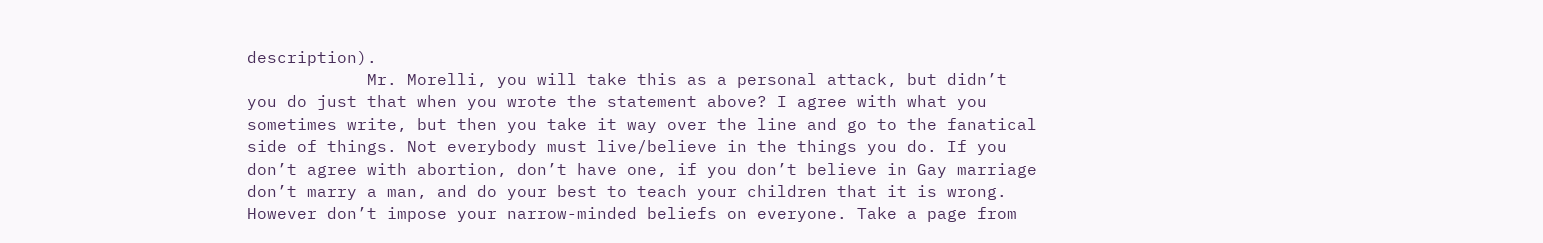description).
            Mr. Morelli, you will take this as a personal attack, but didn’t you do just that when you wrote the statement above? I agree with what you sometimes write, but then you take it way over the line and go to the fanatical side of things. Not everybody must live/believe in the things you do. If you don’t agree with abortion, don’t have one, if you don’t believe in Gay marriage don’t marry a man, and do your best to teach your children that it is wrong. However don’t impose your narrow-minded beliefs on everyone. Take a page from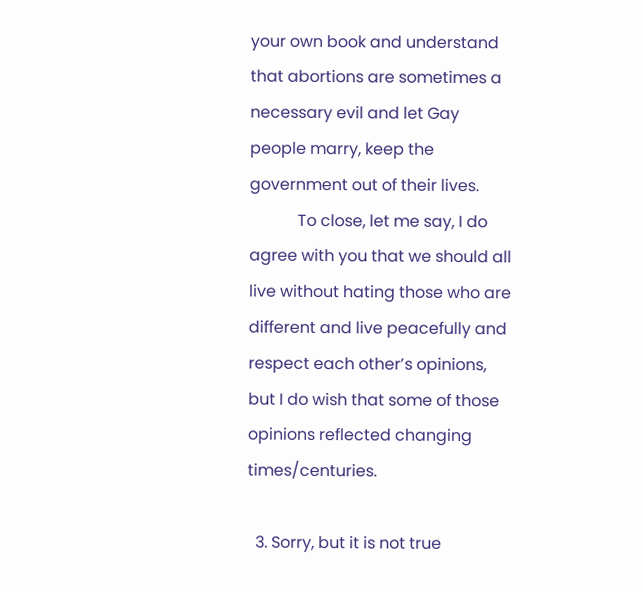your own book and understand that abortions are sometimes a necessary evil and let Gay people marry, keep the government out of their lives.
            To close, let me say, I do agree with you that we should all live without hating those who are different and live peacefully and respect each other’s opinions, but I do wish that some of those opinions reflected changing times/centuries.

  3. Sorry, but it is not true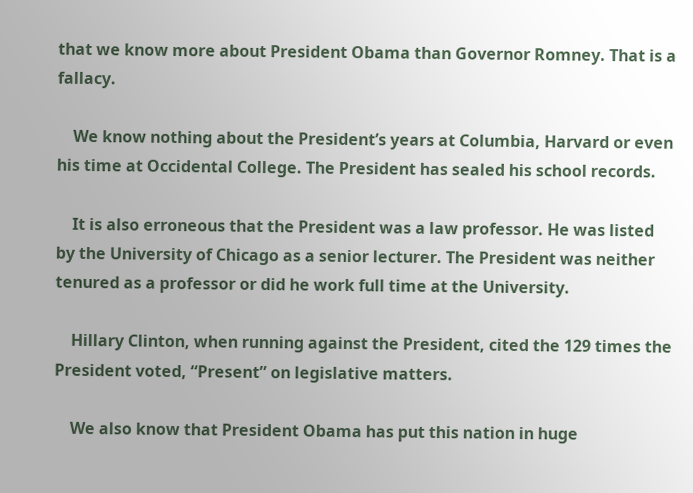that we know more about President Obama than Governor Romney. That is a fallacy.

    We know nothing about the President’s years at Columbia, Harvard or even his time at Occidental College. The President has sealed his school records.

    It is also erroneous that the President was a law professor. He was listed by the University of Chicago as a senior lecturer. The President was neither tenured as a professor or did he work full time at the University.

    Hillary Clinton, when running against the President, cited the 129 times the President voted, “Present” on legislative matters.

    We also know that President Obama has put this nation in huge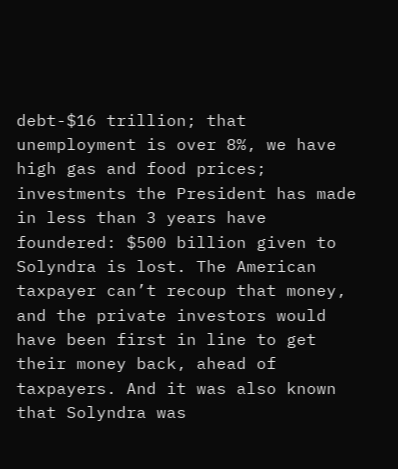debt-$16 trillion; that unemployment is over 8%, we have high gas and food prices; investments the President has made in less than 3 years have foundered: $500 billion given to Solyndra is lost. The American taxpayer can’t recoup that money, and the private investors would have been first in line to get their money back, ahead of taxpayers. And it was also known that Solyndra was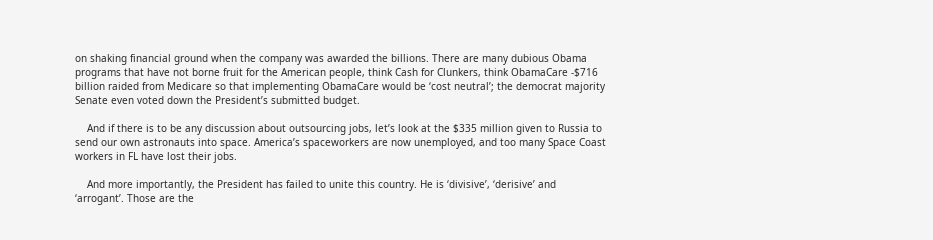on shaking financial ground when the company was awarded the billions. There are many dubious Obama programs that have not borne fruit for the American people, think Cash for Clunkers, think ObamaCare -$716 billion raided from Medicare so that implementing ObamaCare would be ‘cost neutral’; the democrat majority Senate even voted down the President’s submitted budget.

    And if there is to be any discussion about outsourcing jobs, let’s look at the $335 million given to Russia to send our own astronauts into space. America’s spaceworkers are now unemployed, and too many Space Coast workers in FL have lost their jobs.

    And more importantly, the President has failed to unite this country. He is ‘divisive’, ‘derisive’ and ‘arrogant’. Those are the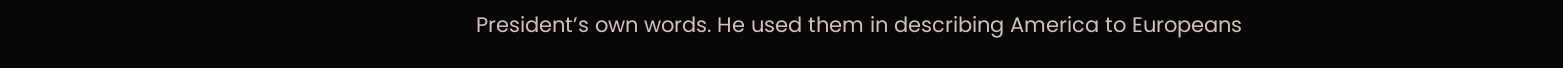President’s own words. He used them in describing America to Europeans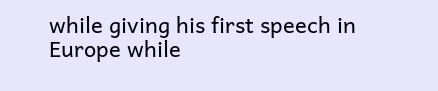while giving his first speech in Europe while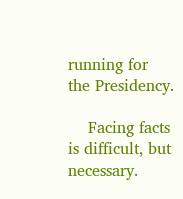running for the Presidency.

    Facing facts is difficult, but necessary.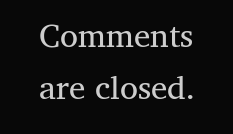Comments are closed.